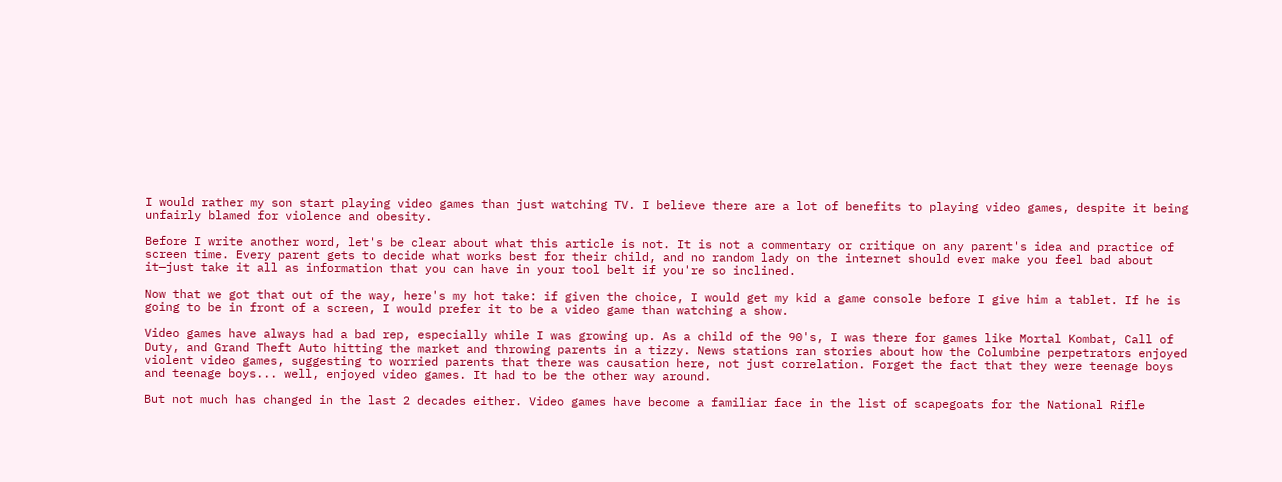I would rather my son start playing video games than just watching TV. I believe there are a lot of benefits to playing video games, despite it being unfairly blamed for violence and obesity.

Before I write another word, let's be clear about what this article is not. It is not a commentary or critique on any parent's idea and practice of screen time. Every parent gets to decide what works best for their child, and no random lady on the internet should ever make you feel bad about it—just take it all as information that you can have in your tool belt if you're so inclined.

Now that we got that out of the way, here's my hot take: if given the choice, I would get my kid a game console before I give him a tablet. If he is going to be in front of a screen, I would prefer it to be a video game than watching a show.

Video games have always had a bad rep, especially while I was growing up. As a child of the 90's, I was there for games like Mortal Kombat, Call of Duty, and Grand Theft Auto hitting the market and throwing parents in a tizzy. News stations ran stories about how the Columbine perpetrators enjoyed violent video games, suggesting to worried parents that there was causation here, not just correlation. Forget the fact that they were teenage boys and teenage boys... well, enjoyed video games. It had to be the other way around.

But not much has changed in the last 2 decades either. Video games have become a familiar face in the list of scapegoats for the National Rifle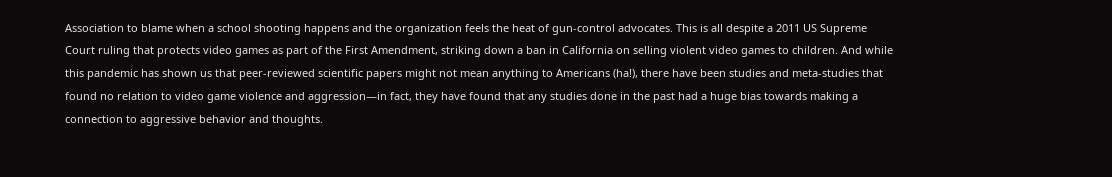Association to blame when a school shooting happens and the organization feels the heat of gun-control advocates. This is all despite a 2011 US Supreme Court ruling that protects video games as part of the First Amendment, striking down a ban in California on selling violent video games to children. And while this pandemic has shown us that peer-reviewed scientific papers might not mean anything to Americans (ha!), there have been studies and meta-studies that found no relation to video game violence and aggression—in fact, they have found that any studies done in the past had a huge bias towards making a connection to aggressive behavior and thoughts.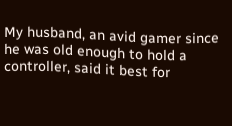My husband, an avid gamer since he was old enough to hold a controller, said it best for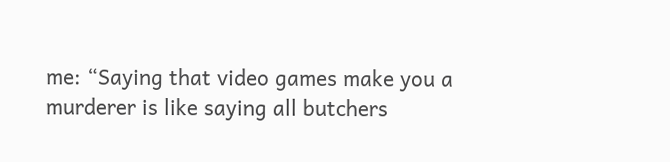me: “Saying that video games make you a murderer is like saying all butchers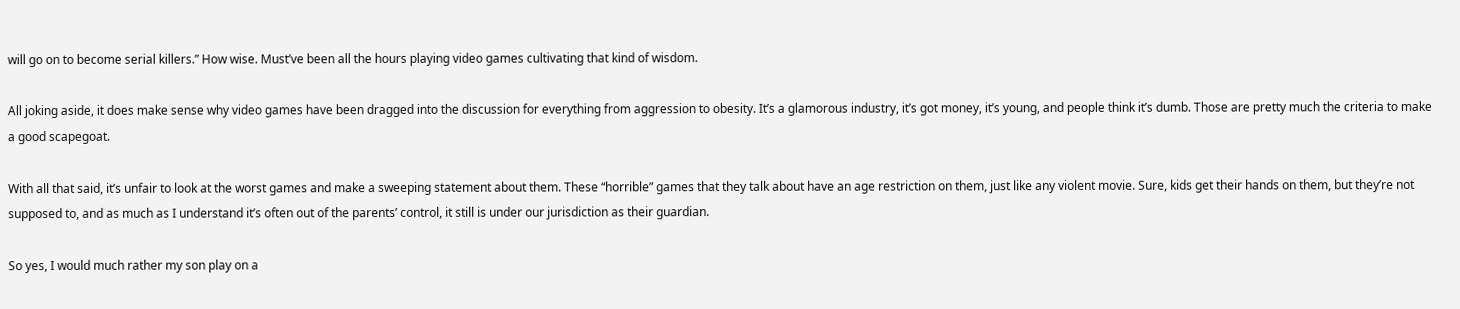will go on to become serial killers.” How wise. Must’ve been all the hours playing video games cultivating that kind of wisdom.

All joking aside, it does make sense why video games have been dragged into the discussion for everything from aggression to obesity. It’s a glamorous industry, it’s got money, it’s young, and people think it’s dumb. Those are pretty much the criteria to make a good scapegoat.

With all that said, it’s unfair to look at the worst games and make a sweeping statement about them. These “horrible” games that they talk about have an age restriction on them, just like any violent movie. Sure, kids get their hands on them, but they’re not supposed to, and as much as I understand it’s often out of the parents’ control, it still is under our jurisdiction as their guardian.

So yes, I would much rather my son play on a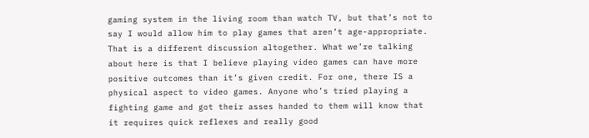gaming system in the living room than watch TV, but that’s not to say I would allow him to play games that aren’t age-appropriate. That is a different discussion altogether. What we’re talking about here is that I believe playing video games can have more positive outcomes than it’s given credit. For one, there IS a physical aspect to video games. Anyone who’s tried playing a fighting game and got their asses handed to them will know that it requires quick reflexes and really good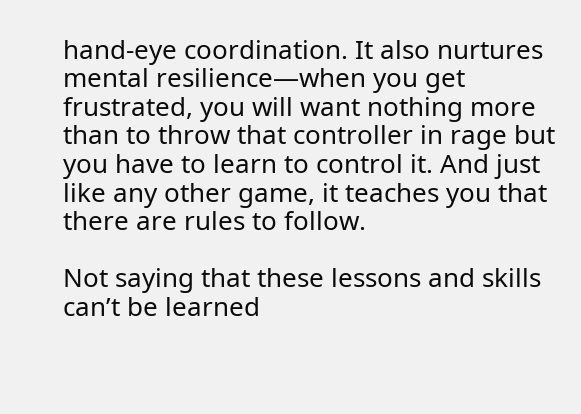hand-eye coordination. It also nurtures mental resilience—when you get frustrated, you will want nothing more than to throw that controller in rage but you have to learn to control it. And just like any other game, it teaches you that there are rules to follow.

Not saying that these lessons and skills can’t be learned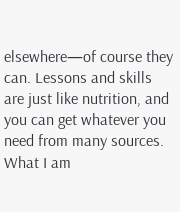elsewhere—of course they can. Lessons and skills are just like nutrition, and you can get whatever you need from many sources. What I am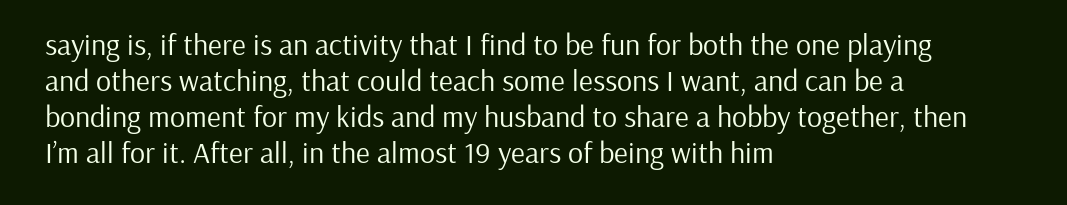saying is, if there is an activity that I find to be fun for both the one playing and others watching, that could teach some lessons I want, and can be a bonding moment for my kids and my husband to share a hobby together, then I’m all for it. After all, in the almost 19 years of being with him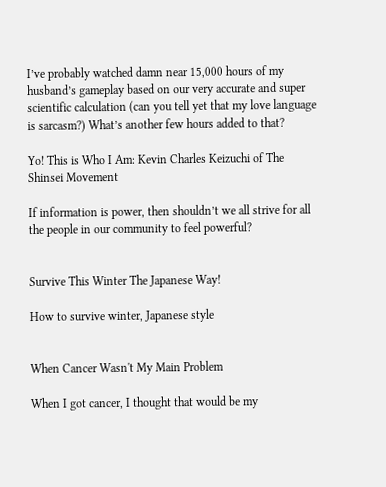I’ve probably watched damn near 15,000 hours of my husband’s gameplay based on our very accurate and super scientific calculation (can you tell yet that my love language is sarcasm?) What’s another few hours added to that?

Yo! This is Who I Am: Kevin Charles Keizuchi of The Shinsei Movement

If information is power, then shouldn’t we all strive for all the people in our community to feel powerful?


Survive This Winter The Japanese Way!

How to survive winter, Japanese style


When Cancer Wasn't My Main Problem

When I got cancer, I thought that would be my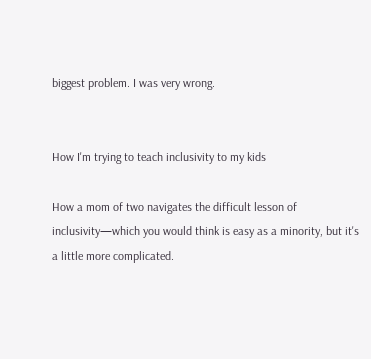biggest problem. I was very wrong.


How I'm trying to teach inclusivity to my kids

How a mom of two navigates the difficult lesson of inclusivity—which you would think is easy as a minority, but it's a little more complicated.